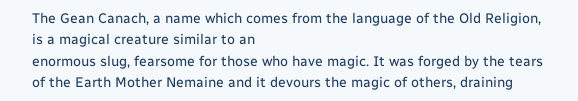The Gean Canach, a name which comes from the language of the Old Religion, is a magical creature similar to an
enormous slug, fearsome for those who have magic. It was forged by the tears of the Earth Mother Nemaine and it devours the magic of others, draining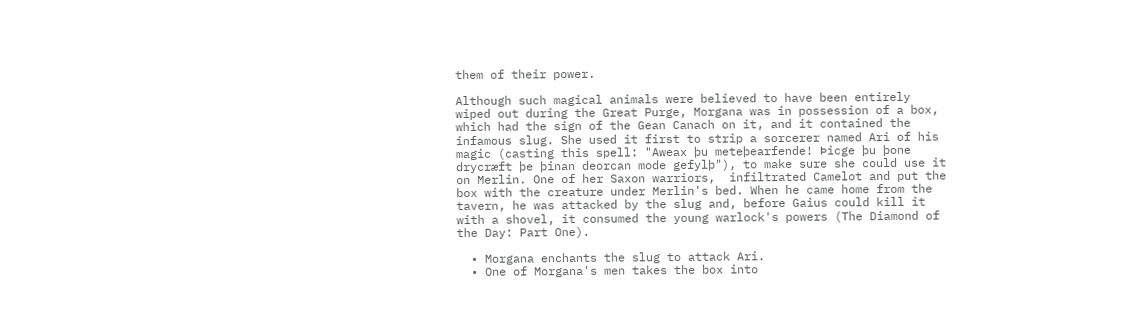them of their power.

Although such magical animals were believed to have been entirely wiped out during the Great Purge, Morgana was in possession of a box, which had the sign of the Gean Canach on it, and it contained the infamous slug. She used it first to strip a sorcerer named Ari of his magic (casting this spell: "Aweax þu meteþearfende! Þicge þu þone drycræft þe þinan deorcan mode gefylþ"), to make sure she could use it on Merlin. One of her Saxon warriors,  infiltrated Camelot and put the box with the creature under Merlin's bed. When he came home from the tavern, he was attacked by the slug and, before Gaius could kill it with a shovel, it consumed the young warlock's powers (The Diamond of the Day: Part One).

  • Morgana enchants the slug to attack Ari.
  • One of Morgana's men takes the box into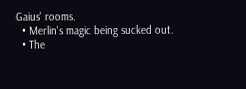Gaius' rooms.
  • Merlin's magic being sucked out.
  • The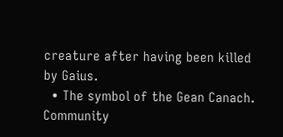creature after having been killed by Gaius.
  • The symbol of the Gean Canach.
Community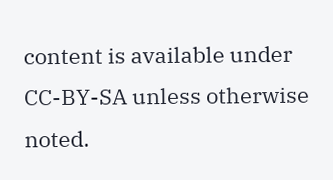content is available under CC-BY-SA unless otherwise noted.